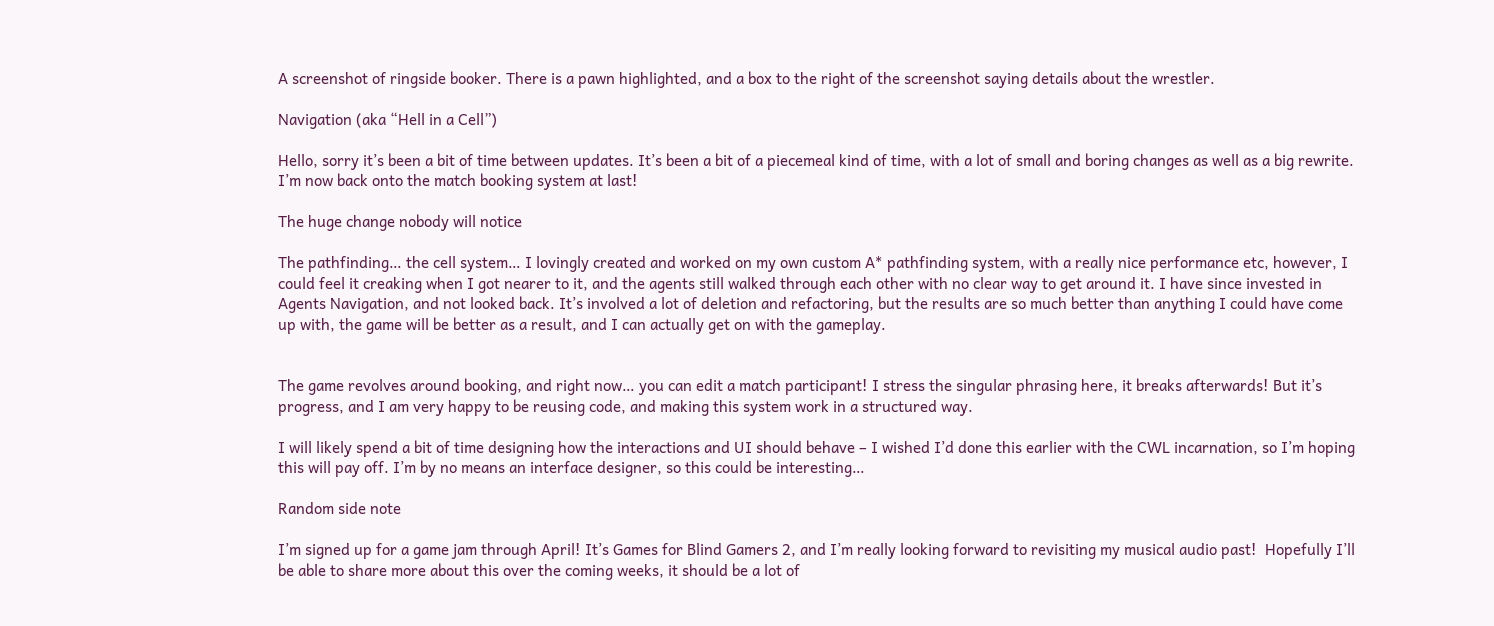A screenshot of ringside booker. There is a pawn highlighted, and a box to the right of the screenshot saying details about the wrestler.

Navigation (aka “Hell in a Cell”)

Hello, sorry it’s been a bit of time between updates. It’s been a bit of a piecemeal kind of time, with a lot of small and boring changes as well as a big rewrite. I’m now back onto the match booking system at last!

The huge change nobody will notice

The pathfinding… the cell system… I lovingly created and worked on my own custom A* pathfinding system, with a really nice performance etc, however, I could feel it creaking when I got nearer to it, and the agents still walked through each other with no clear way to get around it. I have since invested in Agents Navigation, and not looked back. It’s involved a lot of deletion and refactoring, but the results are so much better than anything I could have come up with, the game will be better as a result, and I can actually get on with the gameplay.


The game revolves around booking, and right now… you can edit a match participant! I stress the singular phrasing here, it breaks afterwards! But it’s progress, and I am very happy to be reusing code, and making this system work in a structured way.

I will likely spend a bit of time designing how the interactions and UI should behave – I wished I’d done this earlier with the CWL incarnation, so I’m hoping this will pay off. I’m by no means an interface designer, so this could be interesting…

Random side note

I’m signed up for a game jam through April! It’s Games for Blind Gamers 2, and I’m really looking forward to revisiting my musical audio past!  Hopefully I’ll be able to share more about this over the coming weeks, it should be a lot of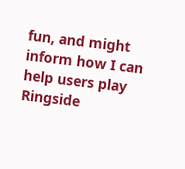fun, and might inform how I can help users play Ringside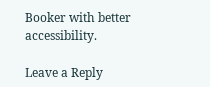Booker with better accessibility.

Leave a Reply